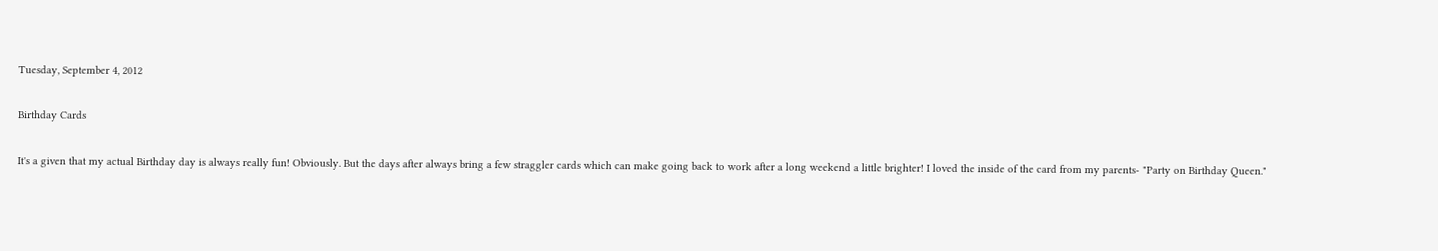Tuesday, September 4, 2012

Birthday Cards

It's a given that my actual Birthday day is always really fun! Obviously. But the days after always bring a few straggler cards which can make going back to work after a long weekend a little brighter! I loved the inside of the card from my parents- "Party on Birthday Queen."